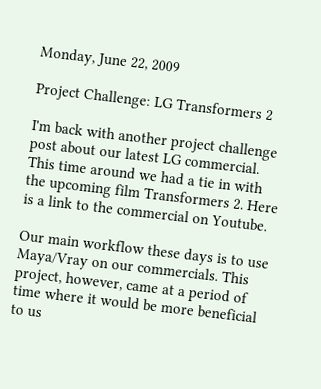Monday, June 22, 2009

Project Challenge: LG Transformers 2

I'm back with another project challenge post about our latest LG commercial. This time around we had a tie in with the upcoming film Transformers 2. Here is a link to the commercial on Youtube.

Our main workflow these days is to use Maya/Vray on our commercials. This project, however, came at a period of time where it would be more beneficial to us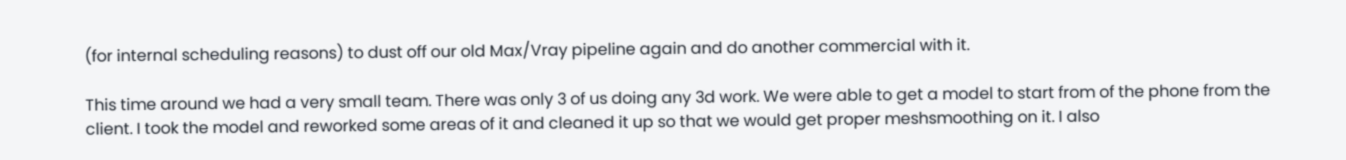(for internal scheduling reasons) to dust off our old Max/Vray pipeline again and do another commercial with it.

This time around we had a very small team. There was only 3 of us doing any 3d work. We were able to get a model to start from of the phone from the client. I took the model and reworked some areas of it and cleaned it up so that we would get proper meshsmoothing on it. I also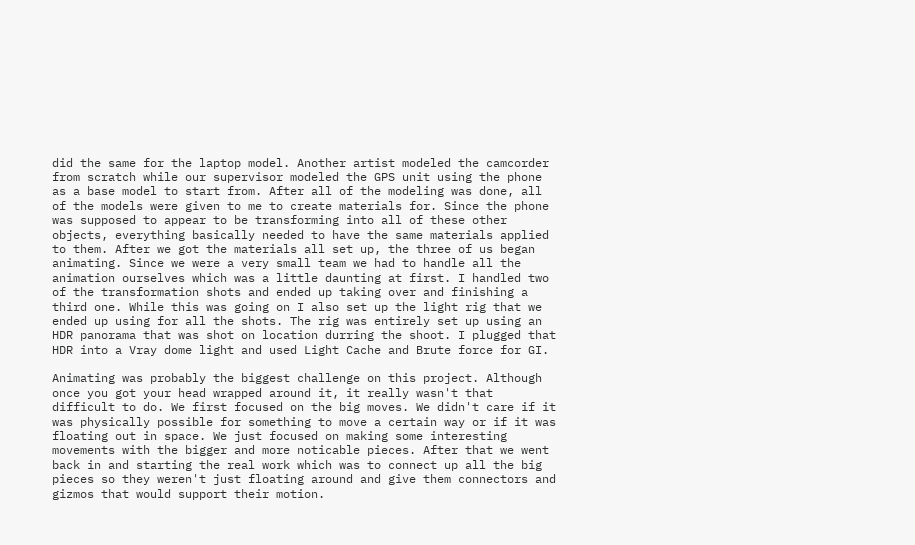did the same for the laptop model. Another artist modeled the camcorder from scratch while our supervisor modeled the GPS unit using the phone as a base model to start from. After all of the modeling was done, all of the models were given to me to create materials for. Since the phone was supposed to appear to be transforming into all of these other objects, everything basically needed to have the same materials applied to them. After we got the materials all set up, the three of us began animating. Since we were a very small team we had to handle all the animation ourselves which was a little daunting at first. I handled two of the transformation shots and ended up taking over and finishing a third one. While this was going on I also set up the light rig that we ended up using for all the shots. The rig was entirely set up using an HDR panorama that was shot on location durring the shoot. I plugged that HDR into a Vray dome light and used Light Cache and Brute force for GI.

Animating was probably the biggest challenge on this project. Although once you got your head wrapped around it, it really wasn't that difficult to do. We first focused on the big moves. We didn't care if it was physically possible for something to move a certain way or if it was floating out in space. We just focused on making some interesting movements with the bigger and more noticable pieces. After that we went back in and starting the real work which was to connect up all the big pieces so they weren't just floating around and give them connectors and gizmos that would support their motion.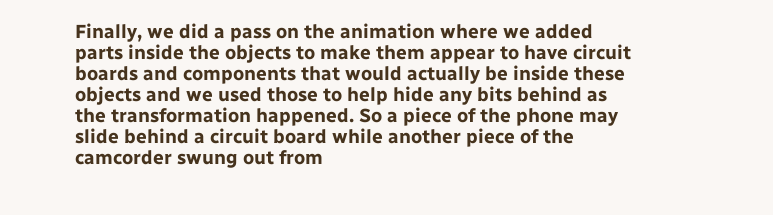Finally, we did a pass on the animation where we added parts inside the objects to make them appear to have circuit boards and components that would actually be inside these objects and we used those to help hide any bits behind as the transformation happened. So a piece of the phone may slide behind a circuit board while another piece of the camcorder swung out from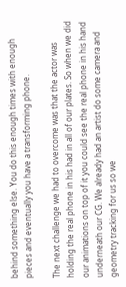behind something else. You do this enough times with enough pieces and eventually you have a transforming phone.

The next challenge we had to overcome was that the actor was holding the real phone in his had in all of our plates. So when we did our animations on top of it you could see the real phone in his hand underneath our CG. We already had an artist do some camera and geometry tracking for us so we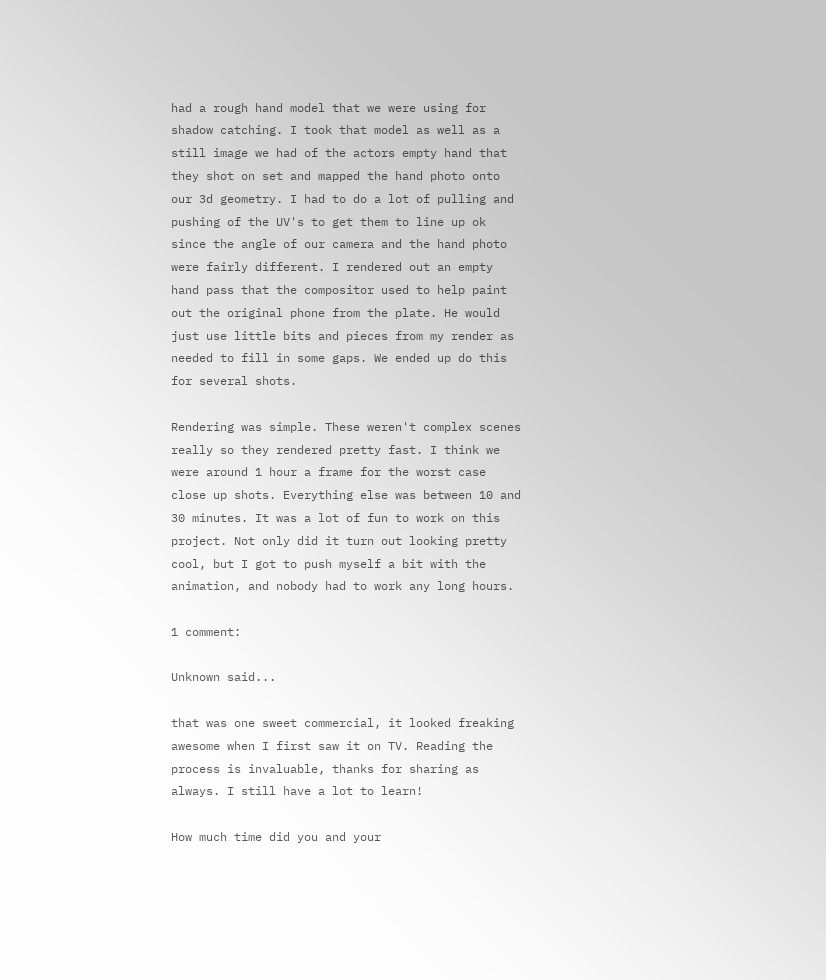had a rough hand model that we were using for shadow catching. I took that model as well as a still image we had of the actors empty hand that they shot on set and mapped the hand photo onto our 3d geometry. I had to do a lot of pulling and pushing of the UV's to get them to line up ok since the angle of our camera and the hand photo were fairly different. I rendered out an empty hand pass that the compositor used to help paint out the original phone from the plate. He would just use little bits and pieces from my render as needed to fill in some gaps. We ended up do this for several shots.

Rendering was simple. These weren't complex scenes really so they rendered pretty fast. I think we were around 1 hour a frame for the worst case close up shots. Everything else was between 10 and 30 minutes. It was a lot of fun to work on this project. Not only did it turn out looking pretty cool, but I got to push myself a bit with the animation, and nobody had to work any long hours.

1 comment:

Unknown said...

that was one sweet commercial, it looked freaking awesome when I first saw it on TV. Reading the process is invaluable, thanks for sharing as always. I still have a lot to learn!

How much time did you and your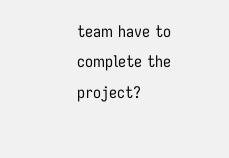team have to complete the project?